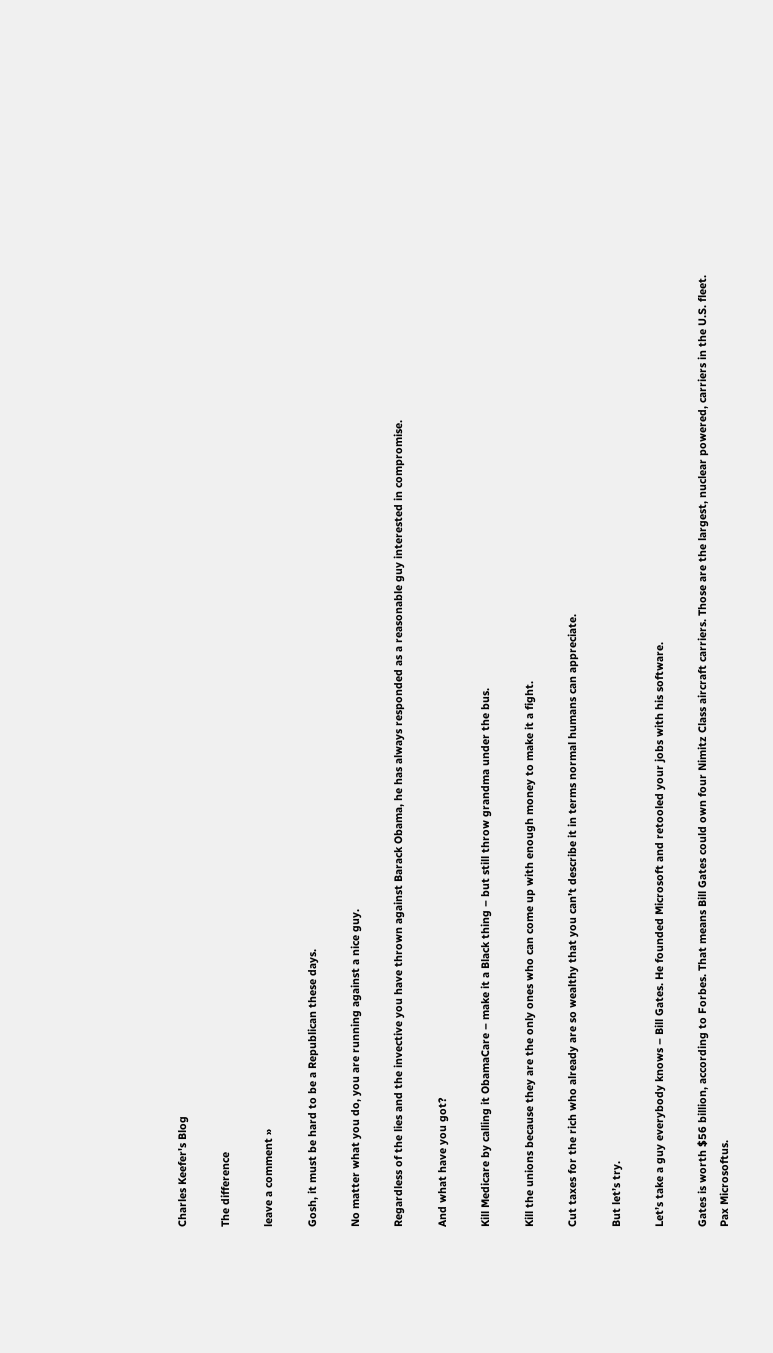Charles Keefer's Blog

The difference

leave a comment »

Gosh, it must be hard to be a Republican these days.

No matter what you do, you are running against a nice guy.

Regardless of the lies and the invective you have thrown against Barack Obama, he has always responded as a reasonable guy interested in compromise.

And what have you got?

Kill Medicare by calling it ObamaCare – make it a Black thing – but still throw grandma under the bus.

Kill the unions because they are the only ones who can come up with enough money to make it a fight.

Cut taxes for the rich who already are so wealthy that you can’t describe it in terms normal humans can appreciate.

But let’s try.

Let’s take a guy everybody knows – Bill Gates. He founded Microsoft and retooled your jobs with his software.

Gates is worth $56 billion, according to Forbes. That means Bill Gates could own four Nimitz Class aircraft carriers. Those are the largest, nuclear powered, carriers in the U.S. fleet. Pax Microsoftus.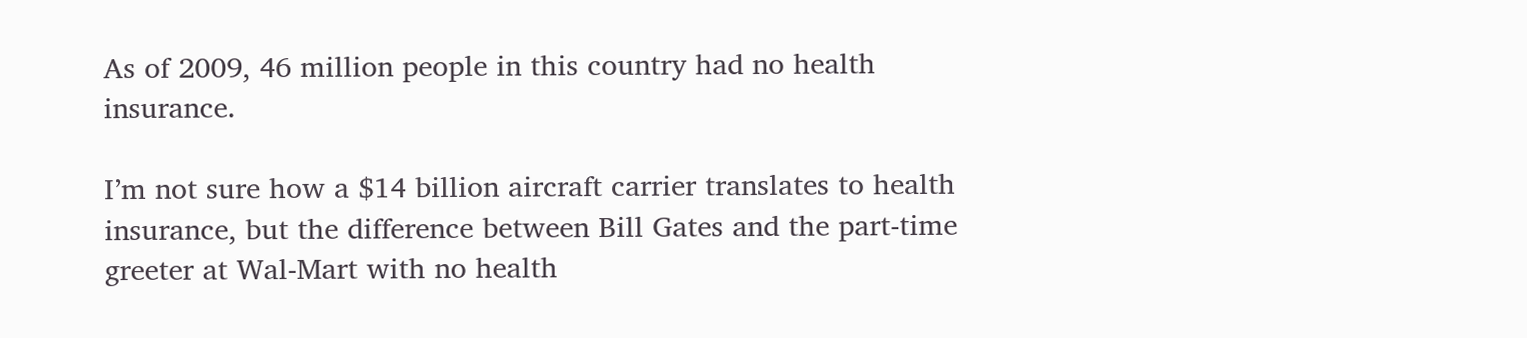As of 2009, 46 million people in this country had no health insurance.

I’m not sure how a $14 billion aircraft carrier translates to health insurance, but the difference between Bill Gates and the part-time greeter at Wal-Mart with no health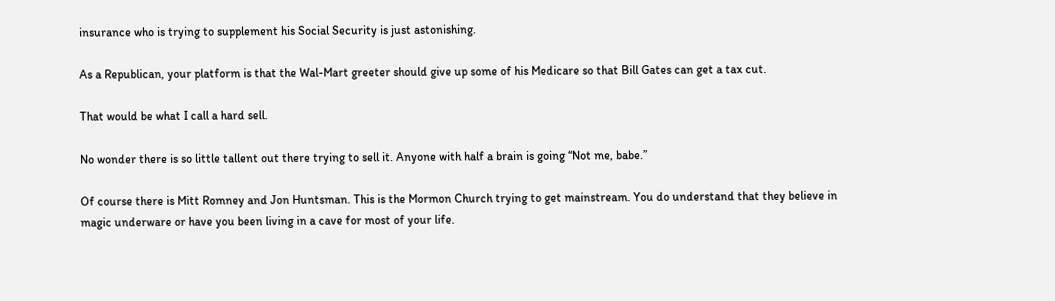insurance who is trying to supplement his Social Security is just astonishing.

As a Republican, your platform is that the Wal-Mart greeter should give up some of his Medicare so that Bill Gates can get a tax cut.

That would be what I call a hard sell.

No wonder there is so little tallent out there trying to sell it. Anyone with half a brain is going “Not me, babe.”

Of course there is Mitt Romney and Jon Huntsman. This is the Mormon Church trying to get mainstream. You do understand that they believe in magic underware or have you been living in a cave for most of your life.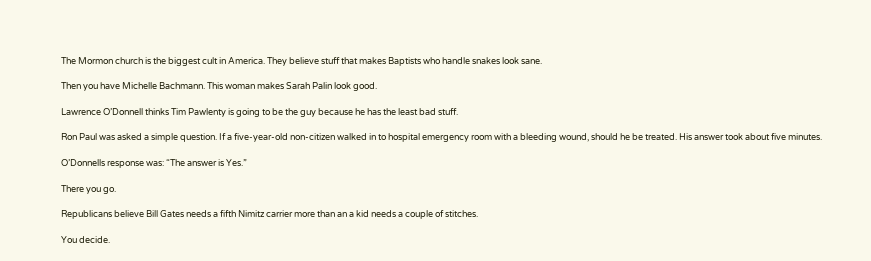The Mormon church is the biggest cult in America. They believe stuff that makes Baptists who handle snakes look sane.

Then you have Michelle Bachmann. This woman makes Sarah Palin look good.

Lawrence O’Donnell thinks Tim Pawlenty is going to be the guy because he has the least bad stuff.

Ron Paul was asked a simple question. If a five-year-old non-citizen walked in to hospital emergency room with a bleeding wound, should he be treated. His answer took about five minutes.

O’Donnells response was: “The answer is Yes.”

There you go.

Republicans believe Bill Gates needs a fifth Nimitz carrier more than an a kid needs a couple of stitches.

You decide.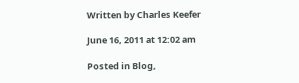Written by Charles Keefer

June 16, 2011 at 12:02 am

Posted in Blog,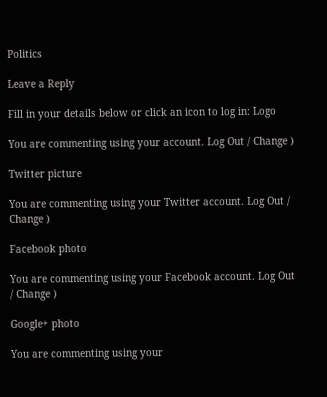Politics

Leave a Reply

Fill in your details below or click an icon to log in: Logo

You are commenting using your account. Log Out / Change )

Twitter picture

You are commenting using your Twitter account. Log Out / Change )

Facebook photo

You are commenting using your Facebook account. Log Out / Change )

Google+ photo

You are commenting using your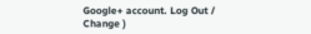Google+ account. Log Out / Change )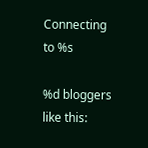Connecting to %s

%d bloggers like this: